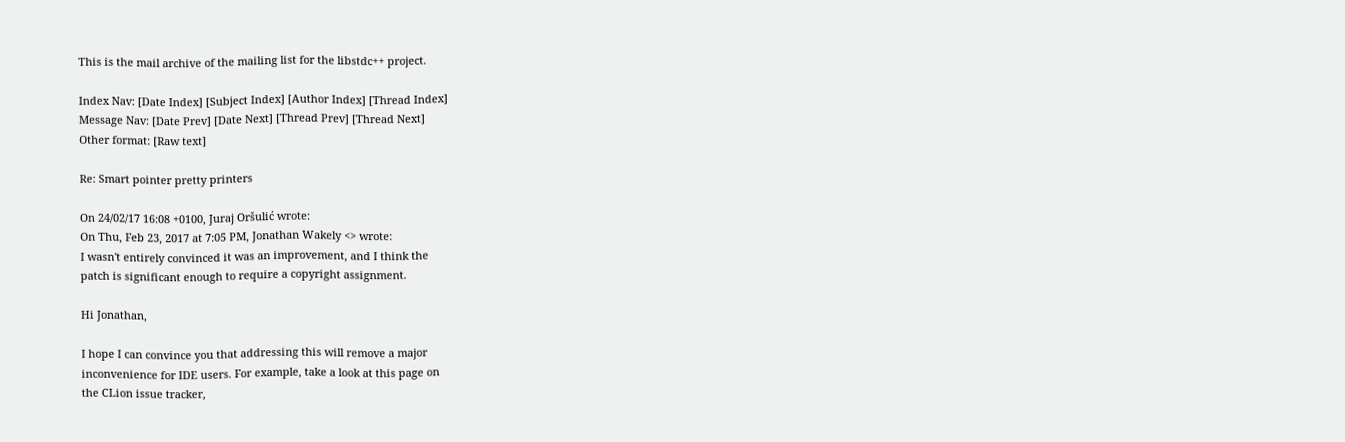This is the mail archive of the mailing list for the libstdc++ project.

Index Nav: [Date Index] [Subject Index] [Author Index] [Thread Index]
Message Nav: [Date Prev] [Date Next] [Thread Prev] [Thread Next]
Other format: [Raw text]

Re: Smart pointer pretty printers

On 24/02/17 16:08 +0100, Juraj Oršulić wrote:
On Thu, Feb 23, 2017 at 7:05 PM, Jonathan Wakely <> wrote:
I wasn't entirely convinced it was an improvement, and I think the
patch is significant enough to require a copyright assignment.

Hi Jonathan,

I hope I can convince you that addressing this will remove a major
inconvenience for IDE users. For example, take a look at this page on
the CLion issue tracker,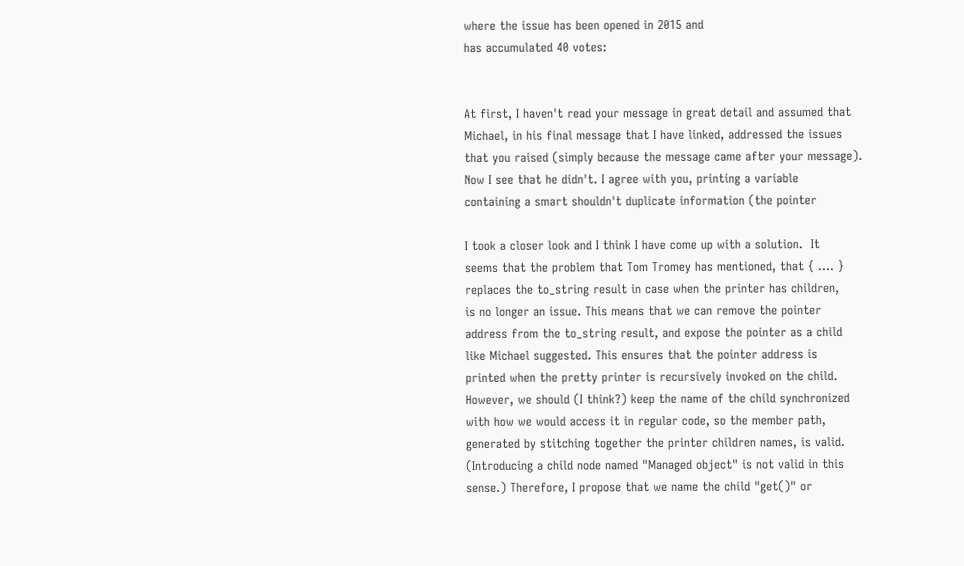where the issue has been opened in 2015 and
has accumulated 40 votes:


At first, I haven't read your message in great detail and assumed that
Michael, in his final message that I have linked, addressed the issues
that you raised (simply because the message came after your message).
Now I see that he didn't. I agree with you, printing a variable
containing a smart shouldn't duplicate information (the pointer

I took a closer look and I think I have come up with a solution.  It
seems that the problem that Tom Tromey has mentioned, that { .... }
replaces the to_string result in case when the printer has children,
is no longer an issue. This means that we can remove the pointer
address from the to_string result, and expose the pointer as a child
like Michael suggested. This ensures that the pointer address is
printed when the pretty printer is recursively invoked on the child.
However, we should (I think?) keep the name of the child synchronized
with how we would access it in regular code, so the member path,
generated by stitching together the printer children names, is valid.
(Introducing a child node named "Managed object" is not valid in this
sense.) Therefore, I propose that we name the child "get()" or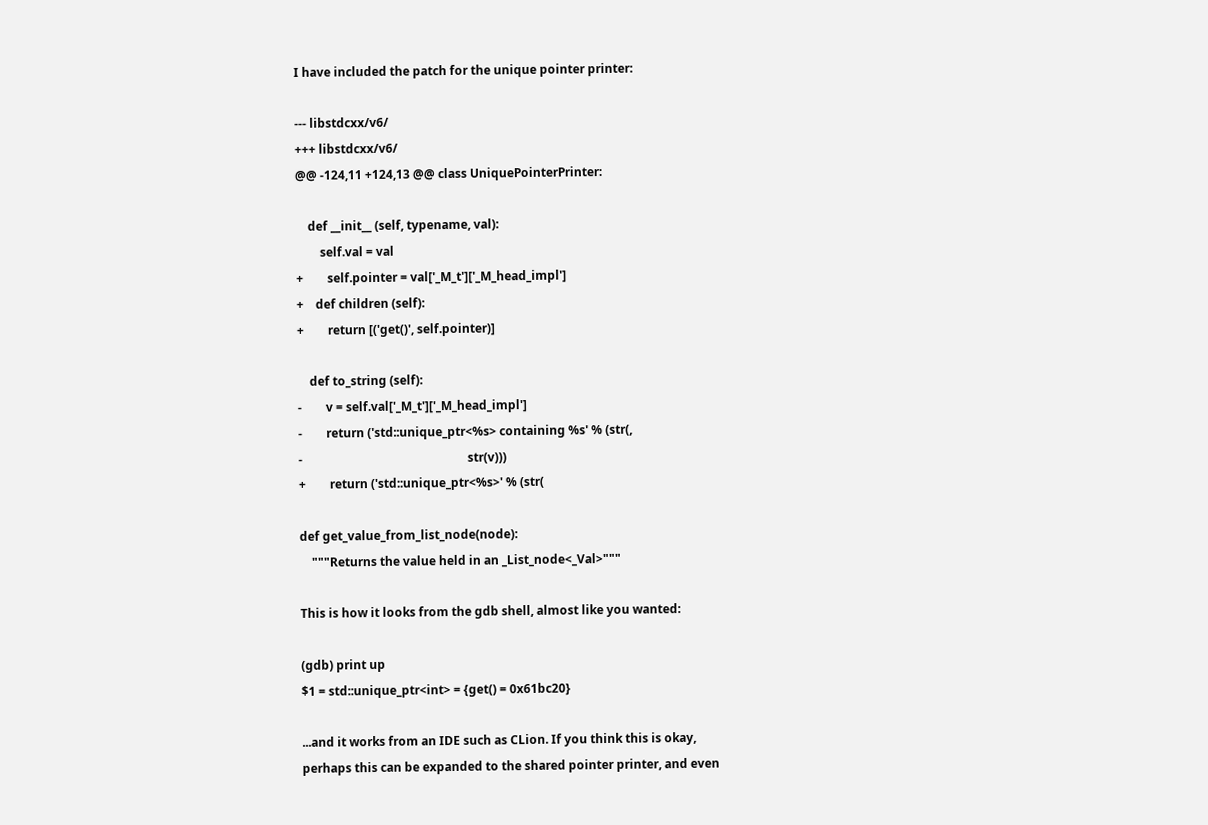I have included the patch for the unique pointer printer:

--- libstdcxx/v6/
+++ libstdcxx/v6/
@@ -124,11 +124,13 @@ class UniquePointerPrinter:

    def __init__ (self, typename, val):
        self.val = val
+        self.pointer = val['_M_t']['_M_head_impl']
+    def children (self):
+        return [('get()', self.pointer)]

    def to_string (self):
-        v = self.val['_M_t']['_M_head_impl']
-        return ('std::unique_ptr<%s> containing %s' % (str(,
-                                                       str(v)))
+        return ('std::unique_ptr<%s>' % (str(

def get_value_from_list_node(node):
    """Returns the value held in an _List_node<_Val>"""

This is how it looks from the gdb shell, almost like you wanted:

(gdb) print up
$1 = std::unique_ptr<int> = {get() = 0x61bc20}

...and it works from an IDE such as CLion. If you think this is okay,
perhaps this can be expanded to the shared pointer printer, and even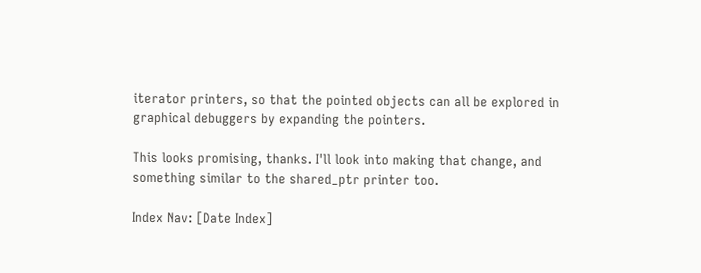iterator printers, so that the pointed objects can all be explored in
graphical debuggers by expanding the pointers.

This looks promising, thanks. I'll look into making that change, and
something similar to the shared_ptr printer too.

Index Nav: [Date Index]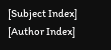[Subject Index] [Author Index]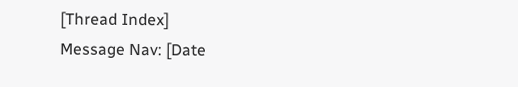[Thread Index]
Message Nav: [Date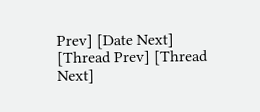Prev] [Date Next] [Thread Prev] [Thread Next]